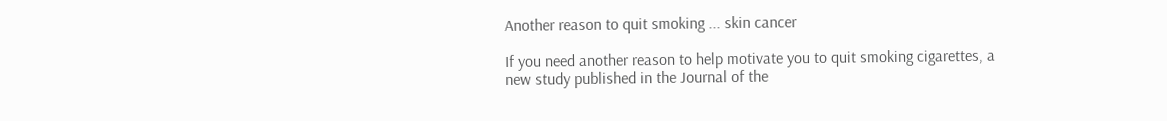Another reason to quit smoking ... skin cancer

If you need another reason to help motivate you to quit smoking cigarettes, a new study published in the Journal of the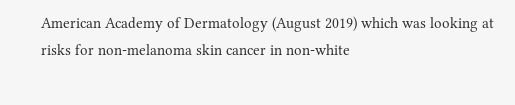American Academy of Dermatology (August 2019) which was looking at risks for non-melanoma skin cancer in non-white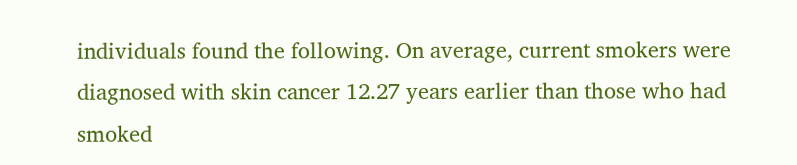individuals found the following. On average, current smokers were diagnosed with skin cancer 12.27 years earlier than those who had smoked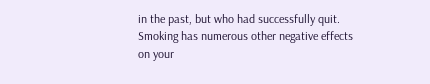in the past, but who had successfully quit. Smoking has numerous other negative effects on your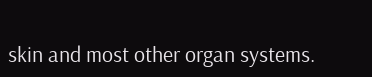skin and most other organ systems.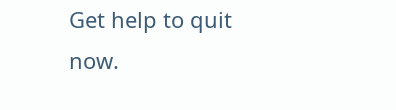Get help to quit now.